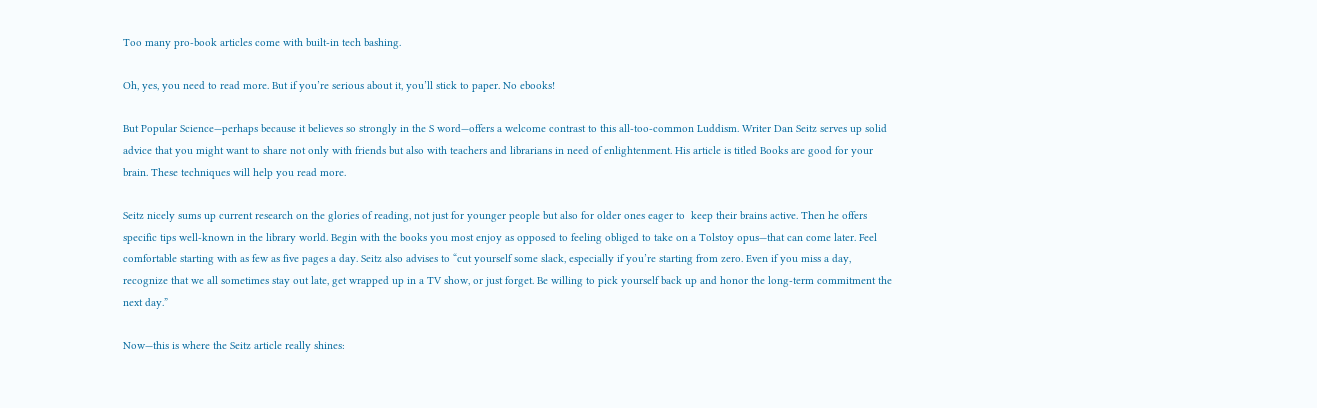Too many pro-book articles come with built-in tech bashing.

Oh, yes, you need to read more. But if you’re serious about it, you’ll stick to paper. No ebooks!

But Popular Science—perhaps because it believes so strongly in the S word—offers a welcome contrast to this all-too-common Luddism. Writer Dan Seitz serves up solid advice that you might want to share not only with friends but also with teachers and librarians in need of enlightenment. His article is titled Books are good for your brain. These techniques will help you read more.

Seitz nicely sums up current research on the glories of reading, not just for younger people but also for older ones eager to  keep their brains active. Then he offers specific tips well-known in the library world. Begin with the books you most enjoy as opposed to feeling obliged to take on a Tolstoy opus—that can come later. Feel comfortable starting with as few as five pages a day. Seitz also advises to “cut yourself some slack, especially if you’re starting from zero. Even if you miss a day, recognize that we all sometimes stay out late, get wrapped up in a TV show, or just forget. Be willing to pick yourself back up and honor the long-term commitment the next day.”

Now—this is where the Seitz article really shines: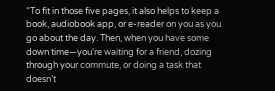“To fit in those five pages, it also helps to keep a book, audiobook app, or e-reader on you as you go about the day. Then, when you have some down time—you’re waiting for a friend, dozing through your commute, or doing a task that doesn’t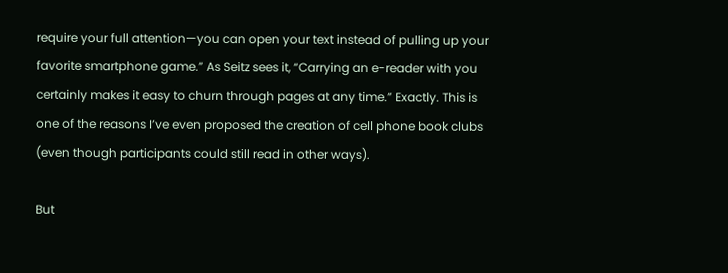require your full attention—you can open your text instead of pulling up your favorite smartphone game.” As Seitz sees it, “Carrying an e-reader with you certainly makes it easy to churn through pages at any time.” Exactly. This is one of the reasons I’ve even proposed the creation of cell phone book clubs (even though participants could still read in other ways).

But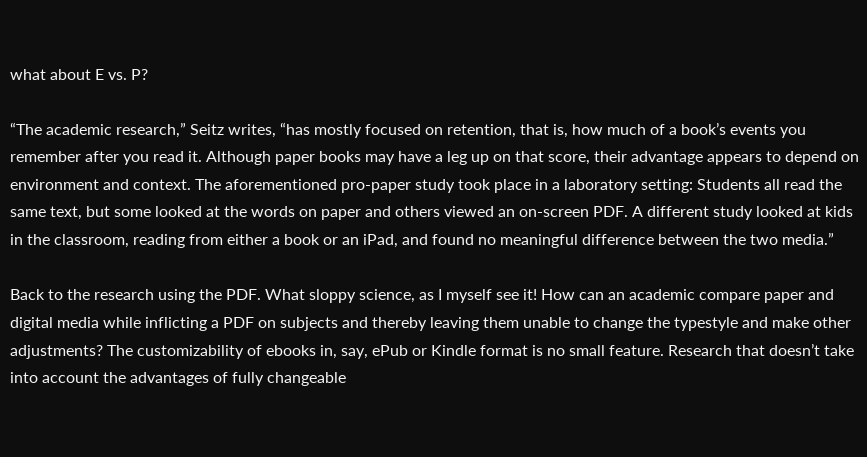what about E vs. P?

“The academic research,” Seitz writes, “has mostly focused on retention, that is, how much of a book’s events you remember after you read it. Although paper books may have a leg up on that score, their advantage appears to depend on environment and context. The aforementioned pro-paper study took place in a laboratory setting: Students all read the same text, but some looked at the words on paper and others viewed an on-screen PDF. A different study looked at kids in the classroom, reading from either a book or an iPad, and found no meaningful difference between the two media.”

Back to the research using the PDF. What sloppy science, as I myself see it! How can an academic compare paper and digital media while inflicting a PDF on subjects and thereby leaving them unable to change the typestyle and make other adjustments? The customizability of ebooks in, say, ePub or Kindle format is no small feature. Research that doesn’t take  into account the advantages of fully changeable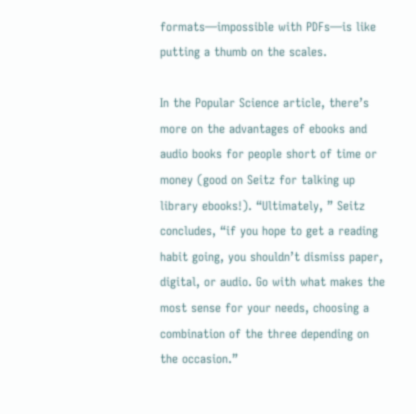formats—impossible with PDFs—is like putting a thumb on the scales.

In the Popular Science article, there’s more on the advantages of ebooks and audio books for people short of time or money (good on Seitz for talking up library ebooks!). “Ultimately, ” Seitz concludes, “if you hope to get a reading habit going, you shouldn’t dismiss paper, digital, or audio. Go with what makes the most sense for your needs, choosing a combination of the three depending on the occasion.”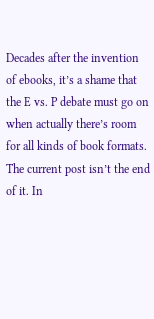Decades after the invention of ebooks, it’s a shame that the E vs. P debate must go on when actually there’s room for all kinds of book formats. The current post isn’t the end of it. In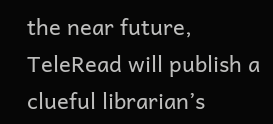the near future, TeleRead will publish a clueful librarian’s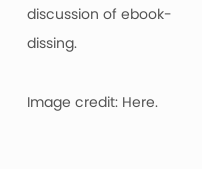discussion of ebook-dissing.

Image credit: Here.